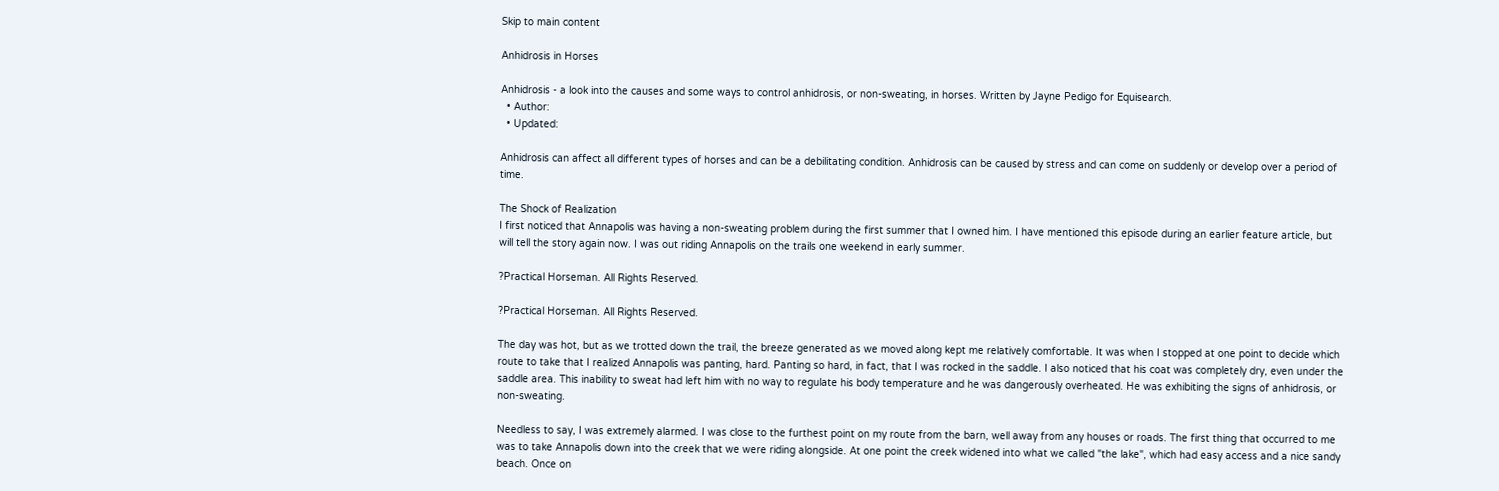Skip to main content

Anhidrosis in Horses

Anhidrosis - a look into the causes and some ways to control anhidrosis, or non-sweating, in horses. Written by Jayne Pedigo for Equisearch.
  • Author:
  • Updated:

Anhidrosis can affect all different types of horses and can be a debilitating condition. Anhidrosis can be caused by stress and can come on suddenly or develop over a period of time.

The Shock of Realization
I first noticed that Annapolis was having a non-sweating problem during the first summer that I owned him. I have mentioned this episode during an earlier feature article, but will tell the story again now. I was out riding Annapolis on the trails one weekend in early summer.

?Practical Horseman. All Rights Reserved.

?Practical Horseman. All Rights Reserved.

The day was hot, but as we trotted down the trail, the breeze generated as we moved along kept me relatively comfortable. It was when I stopped at one point to decide which route to take that I realized Annapolis was panting, hard. Panting so hard, in fact, that I was rocked in the saddle. I also noticed that his coat was completely dry, even under the saddle area. This inability to sweat had left him with no way to regulate his body temperature and he was dangerously overheated. He was exhibiting the signs of anhidrosis, or non-sweating.

Needless to say, I was extremely alarmed. I was close to the furthest point on my route from the barn, well away from any houses or roads. The first thing that occurred to me was to take Annapolis down into the creek that we were riding alongside. At one point the creek widened into what we called "the lake", which had easy access and a nice sandy beach. Once on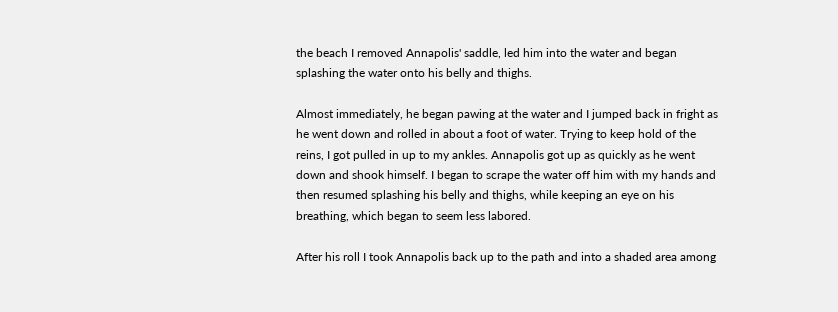the beach I removed Annapolis' saddle, led him into the water and began splashing the water onto his belly and thighs.

Almost immediately, he began pawing at the water and I jumped back in fright as he went down and rolled in about a foot of water. Trying to keep hold of the reins, I got pulled in up to my ankles. Annapolis got up as quickly as he went down and shook himself. I began to scrape the water off him with my hands and then resumed splashing his belly and thighs, while keeping an eye on his breathing, which began to seem less labored.

After his roll I took Annapolis back up to the path and into a shaded area among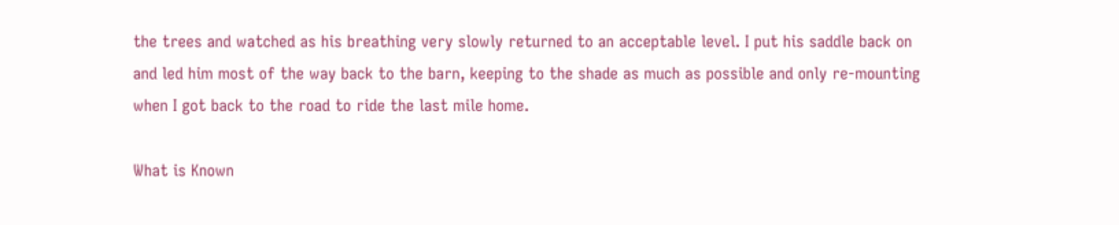the trees and watched as his breathing very slowly returned to an acceptable level. I put his saddle back on and led him most of the way back to the barn, keeping to the shade as much as possible and only re-mounting when I got back to the road to ride the last mile home.

What is Known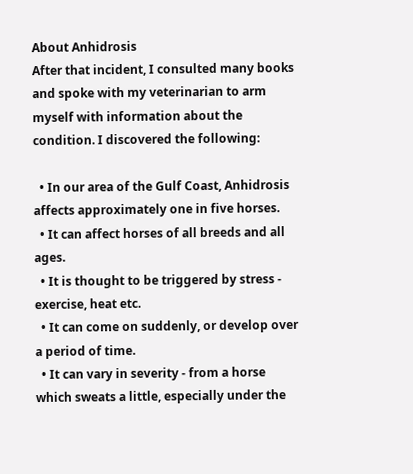About Anhidrosis
After that incident, I consulted many books and spoke with my veterinarian to arm myself with information about the condition. I discovered the following:

  • In our area of the Gulf Coast, Anhidrosis affects approximately one in five horses.
  • It can affect horses of all breeds and all ages.
  • It is thought to be triggered by stress - exercise, heat etc.
  • It can come on suddenly, or develop over a period of time.
  • It can vary in severity - from a horse which sweats a little, especially under the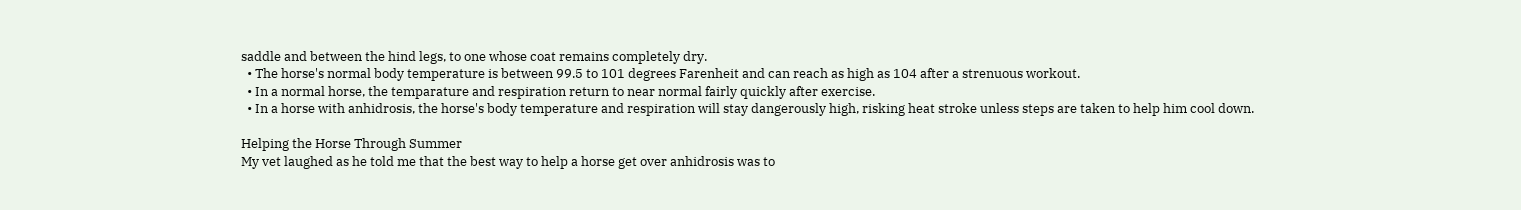saddle and between the hind legs, to one whose coat remains completely dry.
  • The horse's normal body temperature is between 99.5 to 101 degrees Farenheit and can reach as high as 104 after a strenuous workout.
  • In a normal horse, the temparature and respiration return to near normal fairly quickly after exercise.
  • In a horse with anhidrosis, the horse's body temperature and respiration will stay dangerously high, risking heat stroke unless steps are taken to help him cool down.

Helping the Horse Through Summer
My vet laughed as he told me that the best way to help a horse get over anhidrosis was to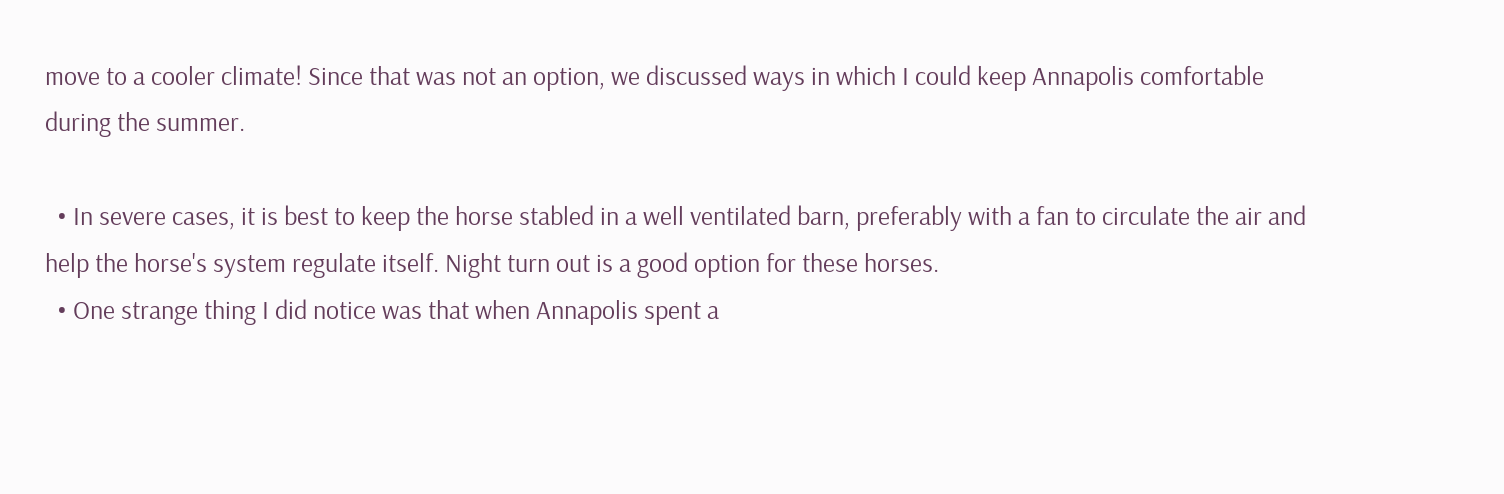move to a cooler climate! Since that was not an option, we discussed ways in which I could keep Annapolis comfortable during the summer.

  • In severe cases, it is best to keep the horse stabled in a well ventilated barn, preferably with a fan to circulate the air and help the horse's system regulate itself. Night turn out is a good option for these horses.
  • One strange thing I did notice was that when Annapolis spent a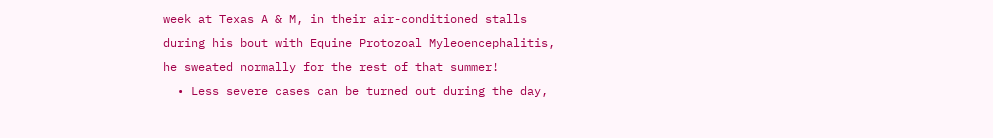week at Texas A & M, in their air-conditioned stalls during his bout with Equine Protozoal Myleoencephalitis, he sweated normally for the rest of that summer!
  • Less severe cases can be turned out during the day,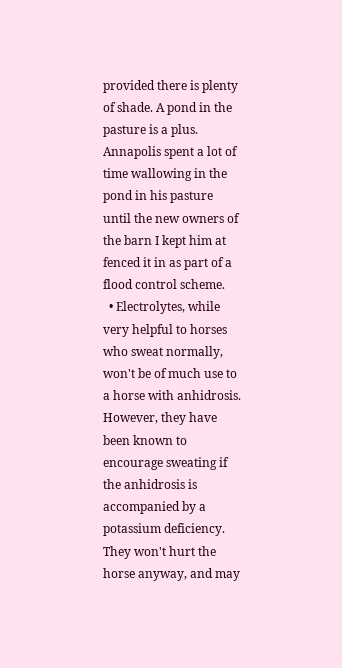provided there is plenty of shade. A pond in the pasture is a plus. Annapolis spent a lot of time wallowing in the pond in his pasture until the new owners of the barn I kept him at fenced it in as part of a flood control scheme.
  • Electrolytes, while very helpful to horses who sweat normally, won't be of much use to a horse with anhidrosis. However, they have been known to encourage sweating if the anhidrosis is accompanied by a potassium deficiency. They won't hurt the horse anyway, and may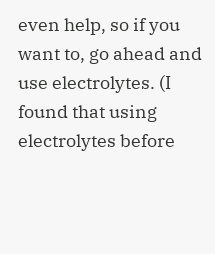even help, so if you want to, go ahead and use electrolytes. (I found that using electrolytes before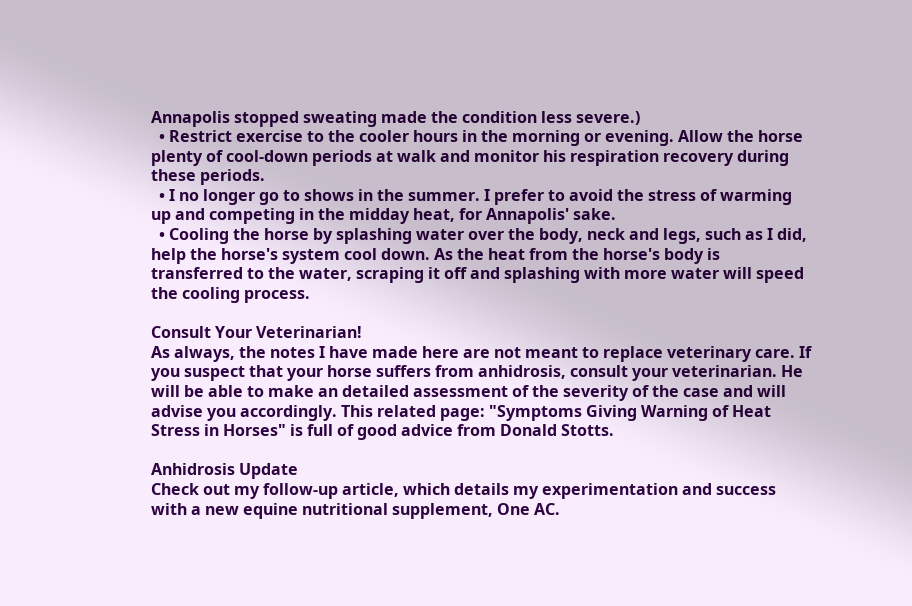Annapolis stopped sweating made the condition less severe.)
  • Restrict exercise to the cooler hours in the morning or evening. Allow the horse plenty of cool-down periods at walk and monitor his respiration recovery during these periods.
  • I no longer go to shows in the summer. I prefer to avoid the stress of warming up and competing in the midday heat, for Annapolis' sake.
  • Cooling the horse by splashing water over the body, neck and legs, such as I did, help the horse's system cool down. As the heat from the horse's body is transferred to the water, scraping it off and splashing with more water will speed the cooling process.

Consult Your Veterinarian!
As always, the notes I have made here are not meant to replace veterinary care. If you suspect that your horse suffers from anhidrosis, consult your veterinarian. He will be able to make an detailed assessment of the severity of the case and will advise you accordingly. This related page: "Symptoms Giving Warning of Heat Stress in Horses" is full of good advice from Donald Stotts.

Anhidrosis Update
Check out my follow-up article, which details my experimentation and success with a new equine nutritional supplement, One AC.